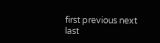first previous next last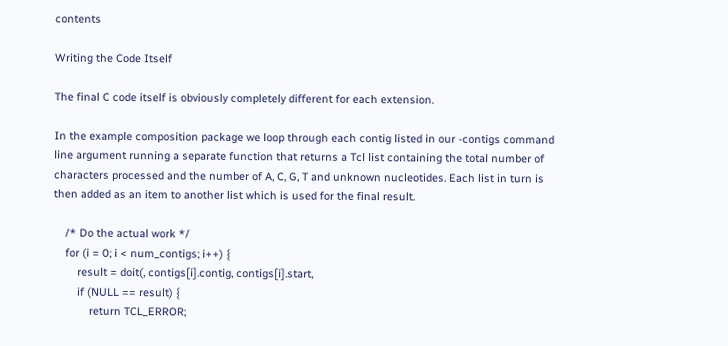contents

Writing the Code Itself

The final C code itself is obviously completely different for each extension.

In the example composition package we loop through each contig listed in our -contigs command line argument running a separate function that returns a Tcl list containing the total number of characters processed and the number of A, C, G, T and unknown nucleotides. Each list in turn is then added as an item to another list which is used for the final result.

    /* Do the actual work */
    for (i = 0; i < num_contigs; i++) {
        result = doit(, contigs[i].contig, contigs[i].start,
        if (NULL == result) {
            return TCL_ERROR;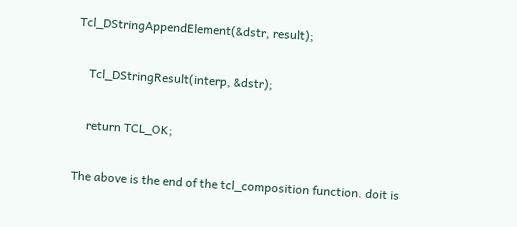Tcl_DStringAppendElement(&dstr, result);

    Tcl_DStringResult(interp, &dstr);

    return TCL_OK;

The above is the end of the tcl_composition function. doit is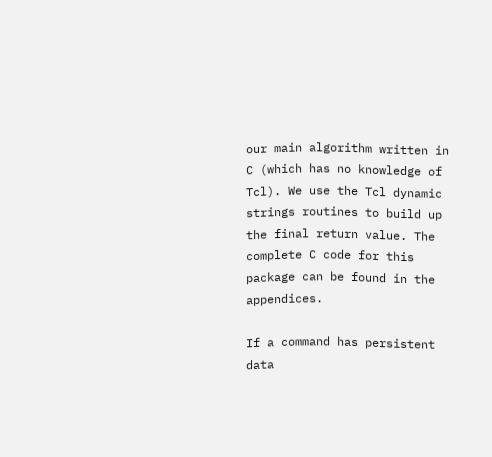our main algorithm written in C (which has no knowledge of Tcl). We use the Tcl dynamic strings routines to build up the final return value. The complete C code for this package can be found in the appendices.

If a command has persistent data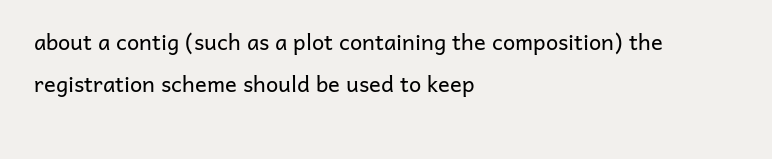about a contig (such as a plot containing the composition) the registration scheme should be used to keep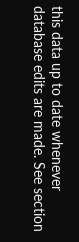this data up to date whenever database edits are made. See section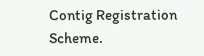Contig Registration Scheme.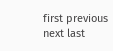first previous next last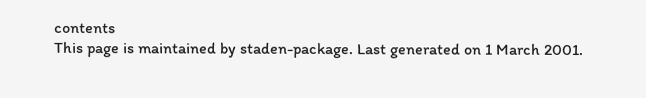contents
This page is maintained by staden-package. Last generated on 1 March 2001.